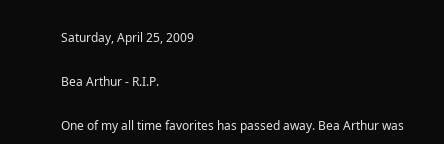Saturday, April 25, 2009

Bea Arthur - R.I.P.

One of my all time favorites has passed away. Bea Arthur was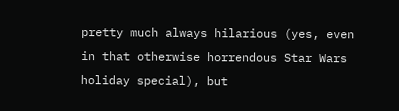pretty much always hilarious (yes, even in that otherwise horrendous Star Wars holiday special), but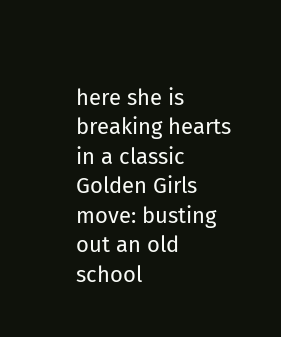here she is breaking hearts in a classic Golden Girls move: busting out an old school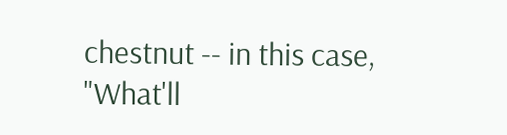chestnut -- in this case, "What'll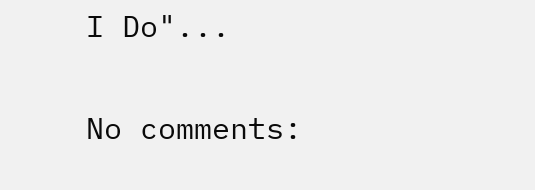I Do"...

No comments: